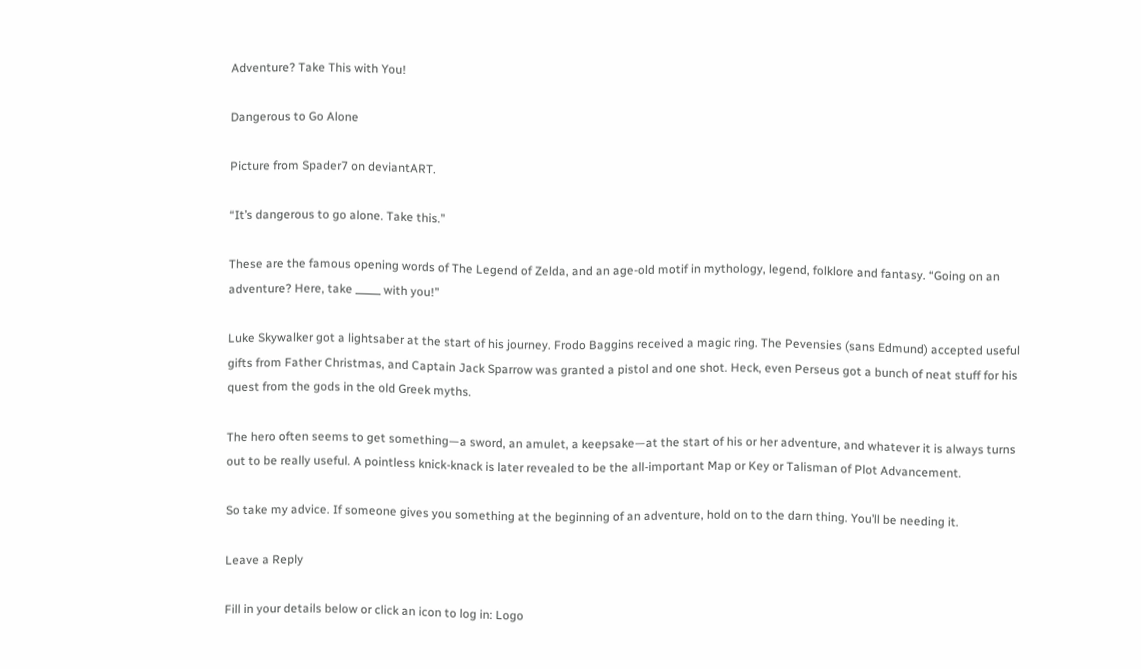Adventure? Take This with You!

Dangerous to Go Alone

Picture from Spader7 on deviantART.

“It’s dangerous to go alone. Take this.”

These are the famous opening words of The Legend of Zelda, and an age-old motif in mythology, legend, folklore and fantasy. “Going on an adventure? Here, take _____ with you!”

Luke Skywalker got a lightsaber at the start of his journey. Frodo Baggins received a magic ring. The Pevensies (sans Edmund) accepted useful gifts from Father Christmas, and Captain Jack Sparrow was granted a pistol and one shot. Heck, even Perseus got a bunch of neat stuff for his quest from the gods in the old Greek myths.

The hero often seems to get something—a sword, an amulet, a keepsake—at the start of his or her adventure, and whatever it is always turns out to be really useful. A pointless knick-knack is later revealed to be the all-important Map or Key or Talisman of Plot Advancement.

So take my advice. If someone gives you something at the beginning of an adventure, hold on to the darn thing. You’ll be needing it.

Leave a Reply

Fill in your details below or click an icon to log in: Logo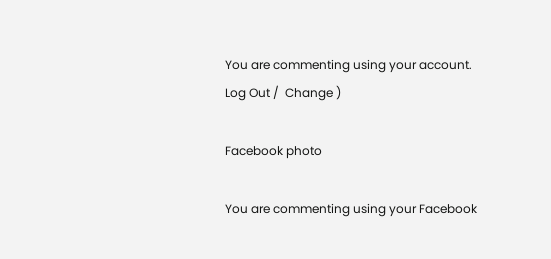You are commenting using your account. Log Out /  Change )

Facebook photo

You are commenting using your Facebook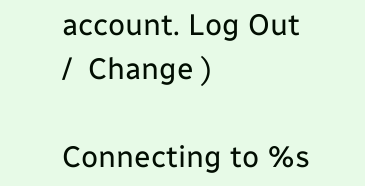account. Log Out /  Change )

Connecting to %s